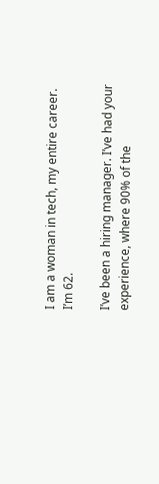I am a woman in tech, my entire career. I’m 62.

I’ve been a hiring manager. I’ve had your experience, where 90% of the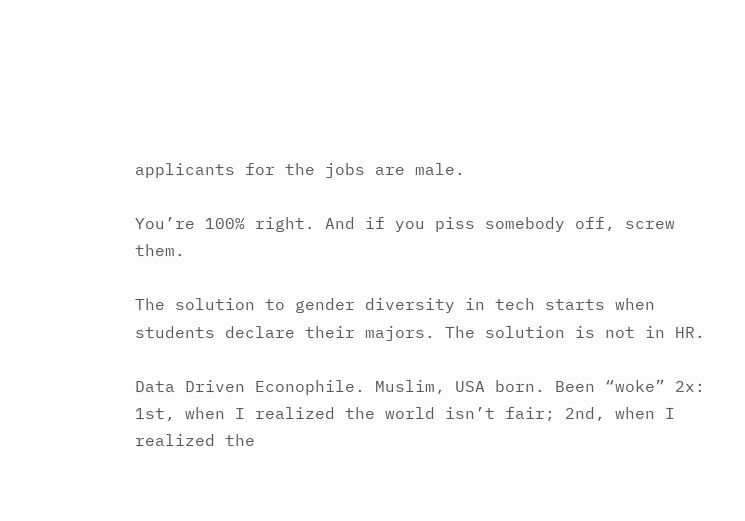applicants for the jobs are male.

You’re 100% right. And if you piss somebody off, screw them.

The solution to gender diversity in tech starts when students declare their majors. The solution is not in HR.

Data Driven Econophile. Muslim, USA born. Been “woke” 2x: 1st, when I realized the world isn’t fair; 2nd, when I realized the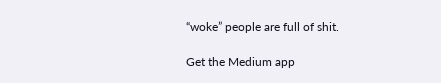“woke” people are full of shit.

Get the Medium app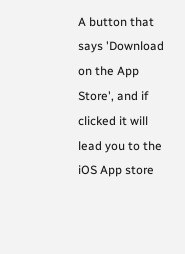A button that says 'Download on the App Store', and if clicked it will lead you to the iOS App store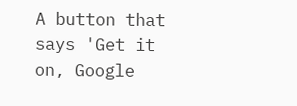A button that says 'Get it on, Google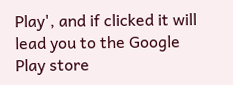Play', and if clicked it will lead you to the Google Play store